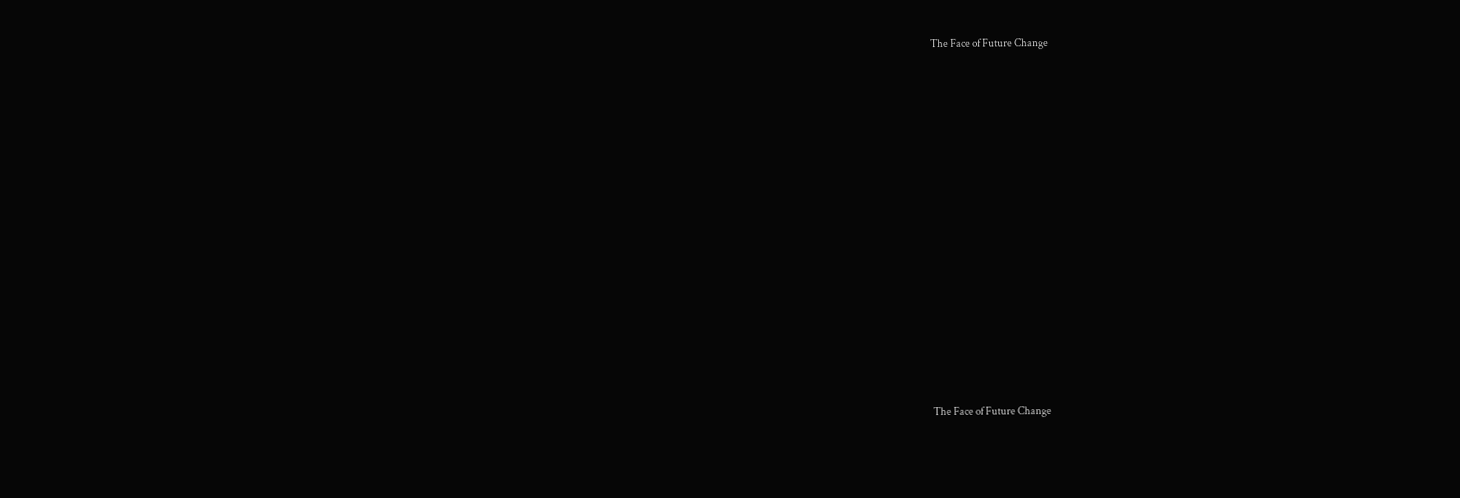The Face of Future Change
















The Face of Future Change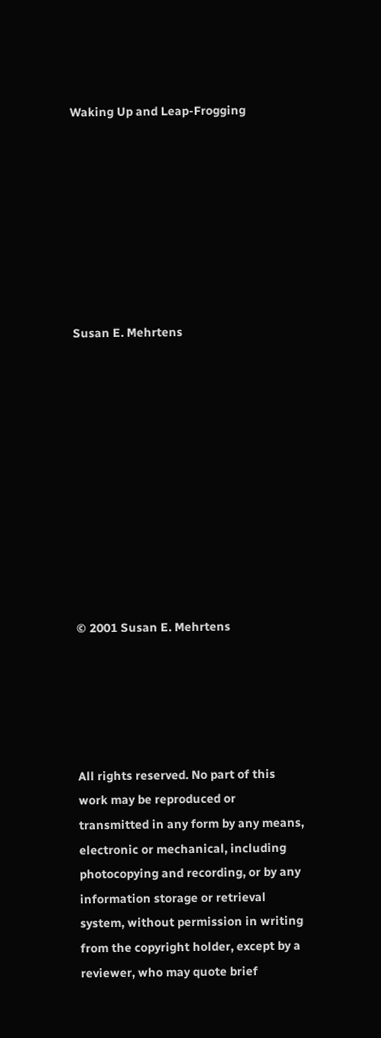Waking Up and Leap-Frogging








Susan E. Mehrtens











© 2001 Susan E. Mehrtens





All rights reserved. No part of this work may be reproduced or transmitted in any form by any means, electronic or mechanical, including photocopying and recording, or by any information storage or retrieval system, without permission in writing from the copyright holder, except by a reviewer, who may quote brief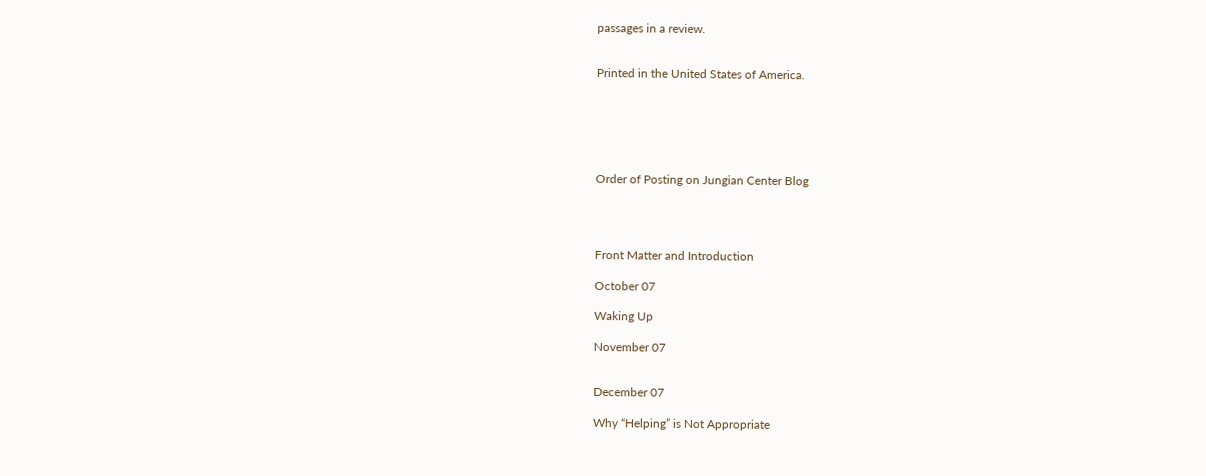passages in a review.


Printed in the United States of America.






Order of Posting on Jungian Center Blog




Front Matter and Introduction

October 07

Waking Up

November 07


December 07

Why “Helping” is Not Appropriate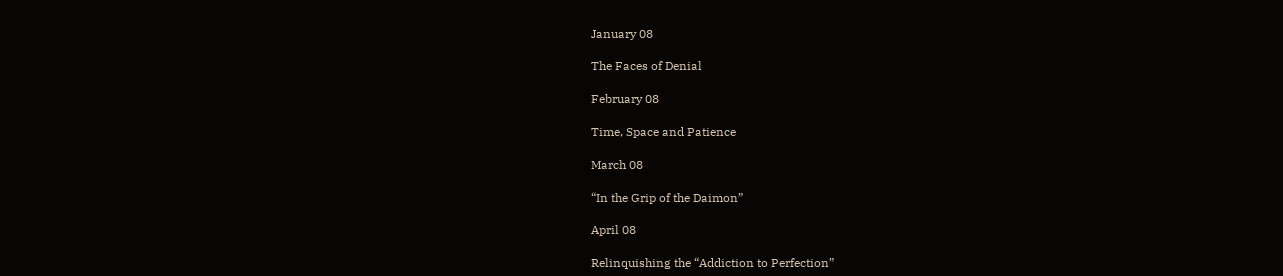January 08

The Faces of Denial

February 08

Time, Space and Patience

March 08

“In the Grip of the Daimon”

April 08

Relinquishing the “Addiction to Perfection”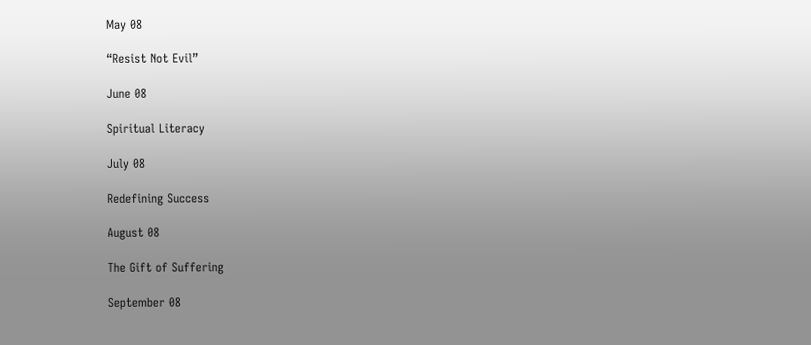May 08

“Resist Not Evil”

June 08

Spiritual Literacy

July 08

Redefining Success

August 08

The Gift of Suffering

September 08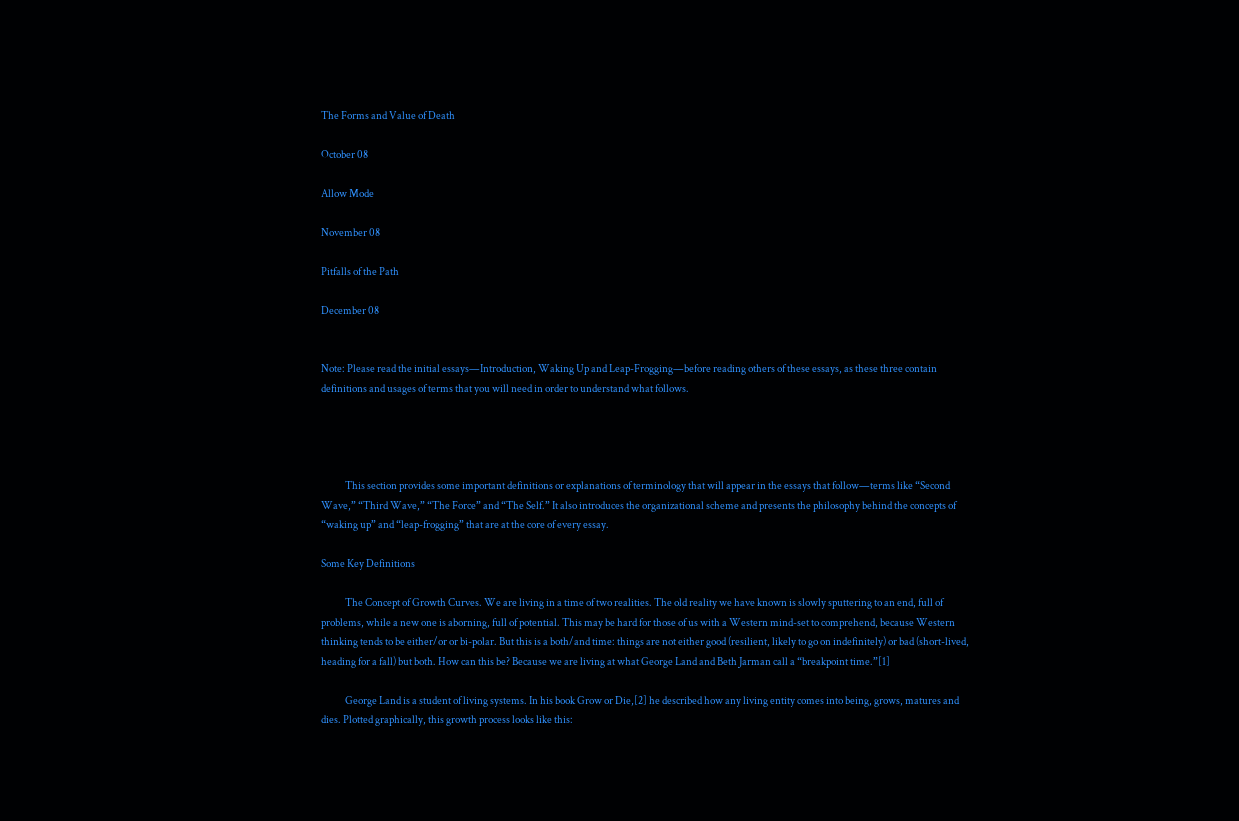The Forms and Value of Death

October 08

Allow Mode

November 08

Pitfalls of the Path

December 08


Note: Please read the initial essays—Introduction, Waking Up and Leap-Frogging—before reading others of these essays, as these three contain definitions and usages of terms that you will need in order to understand what follows.




            This section provides some important definitions or explanations of terminology that will appear in the essays that follow—terms like “Second Wave,” “Third Wave,” “The Force” and “The Self.” It also introduces the organizational scheme and presents the philosophy behind the concepts of “waking up” and “leap-frogging” that are at the core of every essay.

Some Key Definitions

            The Concept of Growth Curves. We are living in a time of two realities. The old reality we have known is slowly sputtering to an end, full of problems, while a new one is aborning, full of potential. This may be hard for those of us with a Western mind-set to comprehend, because Western thinking tends to be either/or or bi-polar. But this is a both/and time: things are not either good (resilient, likely to go on indefinitely) or bad (short-lived, heading for a fall) but both. How can this be? Because we are living at what George Land and Beth Jarman call a “breakpoint time.”[1]

            George Land is a student of living systems. In his book Grow or Die,[2] he described how any living entity comes into being, grows, matures and dies. Plotted graphically, this growth process looks like this: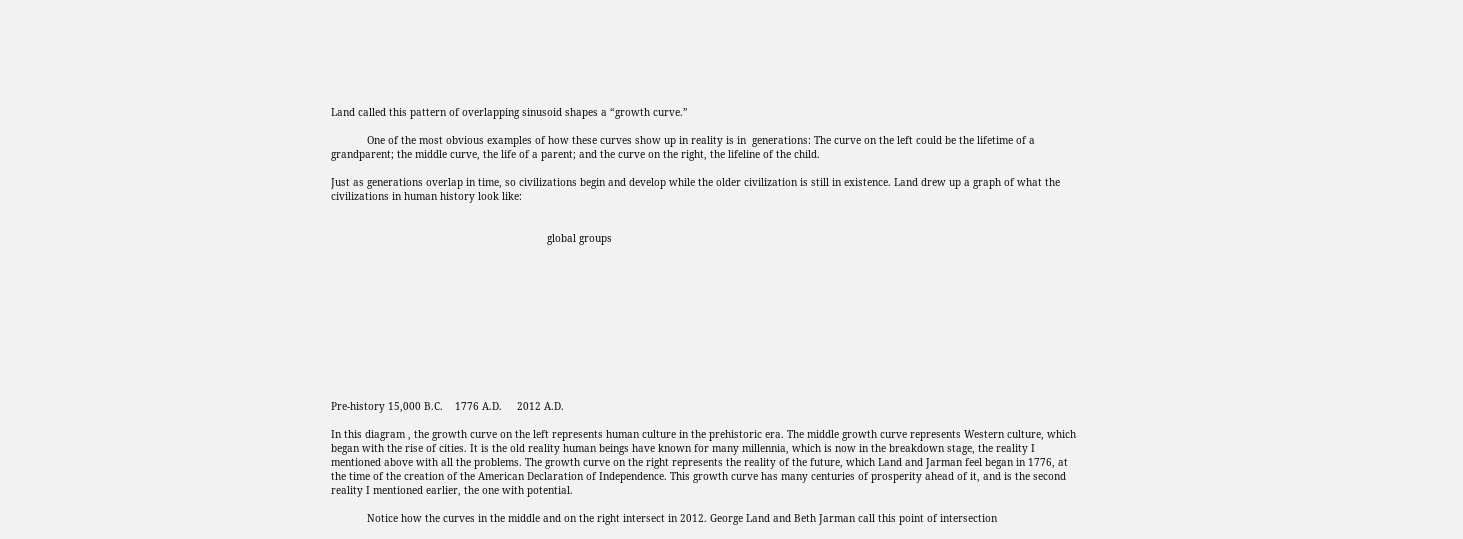Land called this pattern of overlapping sinusoid shapes a “growth curve.”

            One of the most obvious examples of how these curves show up in reality is in  generations: The curve on the left could be the lifetime of a grandparent; the middle curve, the life of a parent; and the curve on the right, the lifeline of the child.

Just as generations overlap in time, so civilizations begin and develop while the older civilization is still in existence. Land drew up a graph of what the civilizations in human history look like:


                                                                        global groups











Pre-history 15,000 B.C.    1776 A.D.     2012 A.D.

In this diagram , the growth curve on the left represents human culture in the prehistoric era. The middle growth curve represents Western culture, which began with the rise of cities. It is the old reality human beings have known for many millennia, which is now in the breakdown stage, the reality I mentioned above with all the problems. The growth curve on the right represents the reality of the future, which Land and Jarman feel began in 1776, at the time of the creation of the American Declaration of Independence. This growth curve has many centuries of prosperity ahead of it, and is the second reality I mentioned earlier, the one with potential.

            Notice how the curves in the middle and on the right intersect in 2012. George Land and Beth Jarman call this point of intersection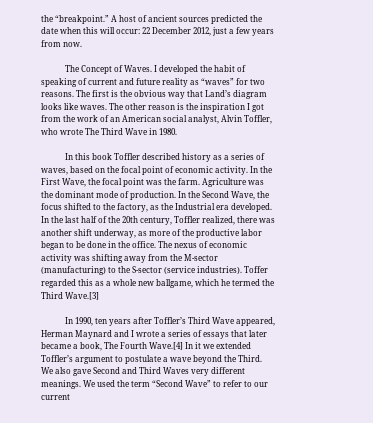the “breakpoint.” A host of ancient sources predicted the date when this will occur: 22 December 2012, just a few years from now.

            The Concept of Waves. I developed the habit of speaking of current and future reality as “waves” for two reasons. The first is the obvious way that Land’s diagram looks like waves. The other reason is the inspiration I got from the work of an American social analyst, Alvin Toffler, who wrote The Third Wave in 1980.

            In this book Toffler described history as a series of waves, based on the focal point of economic activity. In the First Wave, the focal point was the farm. Agriculture was the dominant mode of production. In the Second Wave, the focus shifted to the factory, as the Industrial era developed. In the last half of the 20th century, Toffler realized, there was another shift underway, as more of the productive labor began to be done in the office. The nexus of economic activity was shifting away from the M-sector (manufacturing) to the S-sector (service industries). Toffer regarded this as a whole new ballgame, which he termed the Third Wave.[3]

            In 1990, ten years after Toffler’s Third Wave appeared, Herman Maynard and I wrote a series of essays that later became a book, The Fourth Wave.[4] In it we extended Toffler’s argument to postulate a wave beyond the Third. We also gave Second and Third Waves very different meanings. We used the term “Second Wave” to refer to our current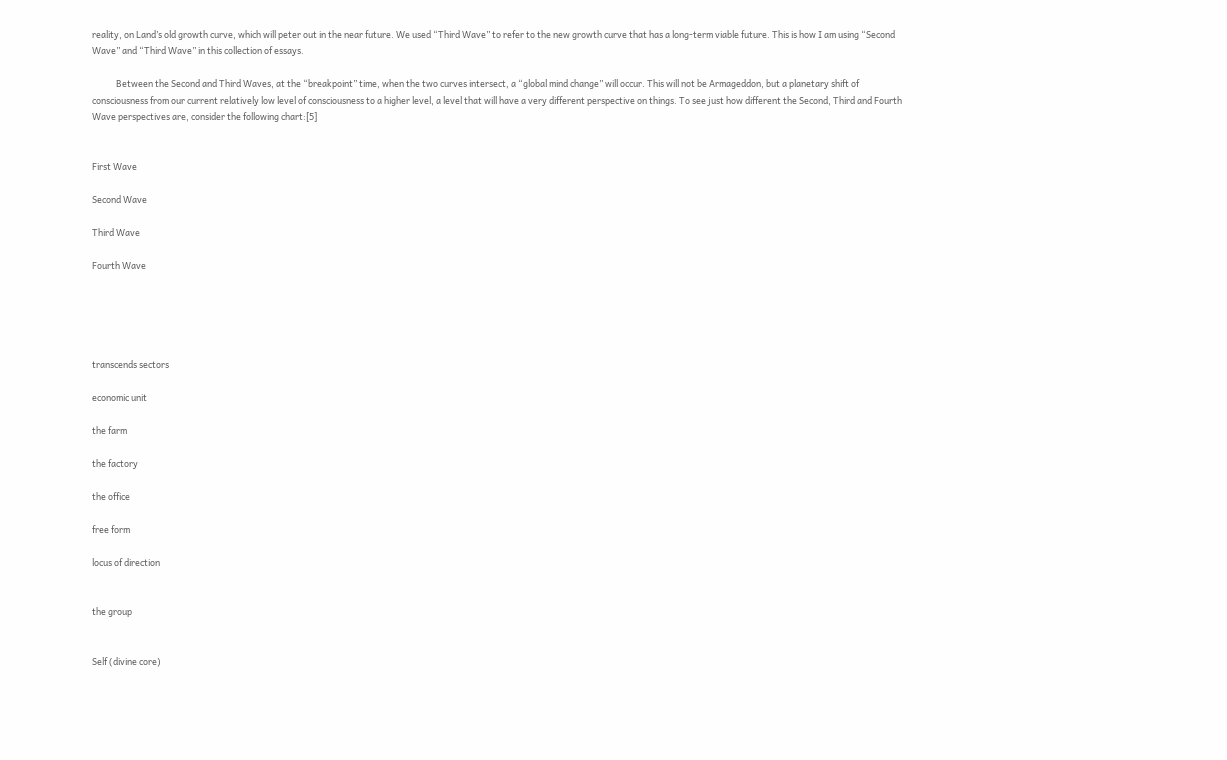reality, on Land’s old growth curve, which will peter out in the near future. We used “Third Wave” to refer to the new growth curve that has a long-term viable future. This is how I am using “Second Wave” and “Third Wave” in this collection of essays.

            Between the Second and Third Waves, at the “breakpoint” time, when the two curves intersect, a “global mind change” will occur. This will not be Armageddon, but a planetary shift of consciousness from our current relatively low level of consciousness to a higher level, a level that will have a very different perspective on things. To see just how different the Second, Third and Fourth Wave perspectives are, consider the following chart:[5]


First Wave

Second Wave

Third Wave

Fourth Wave





transcends sectors

economic unit

the farm

the factory

the office

free form

locus of direction


the group


Self (divine core)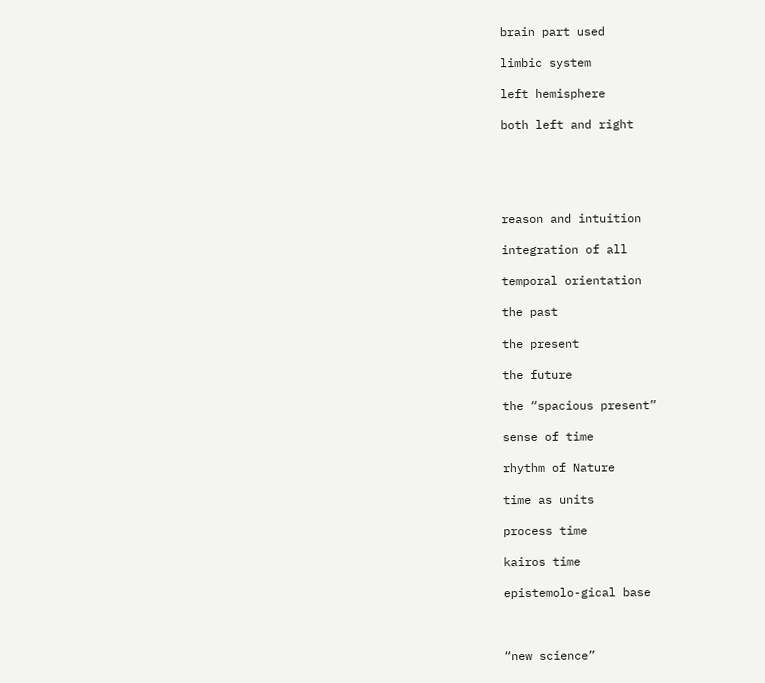brain part used

limbic system

left hemisphere

both left and right





reason and intuition

integration of all

temporal orientation

the past

the present

the future

the “spacious present”

sense of time

rhythm of Nature

time as units

process time

kairos time

epistemolo-gical base



“new science”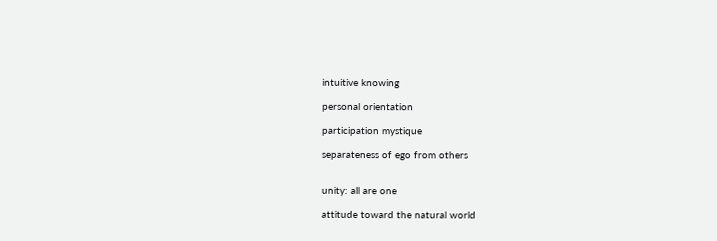intuitive knowing

personal orientation

participation mystique

separateness of ego from others


unity: all are one

attitude toward the natural world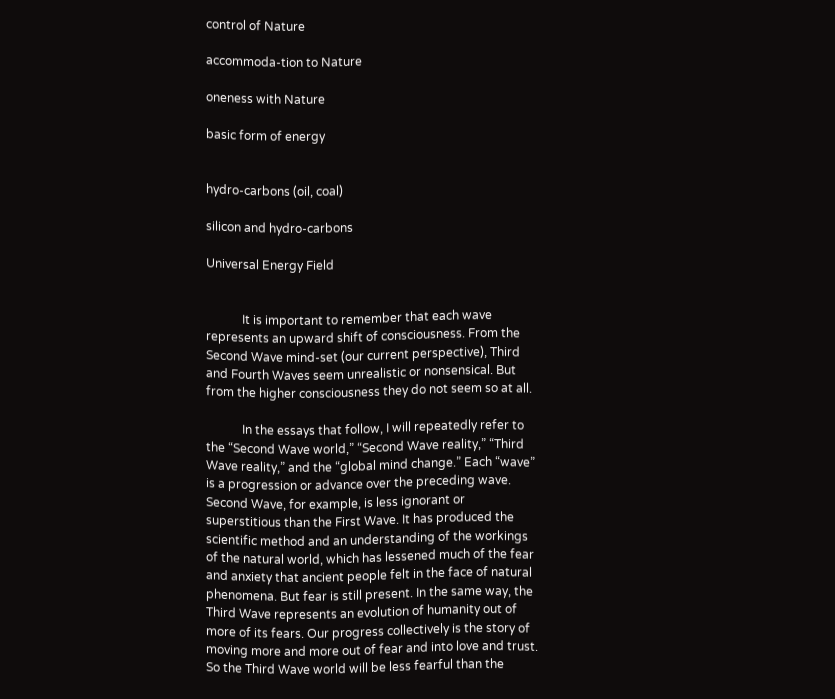control of Nature

accommoda-tion to Nature

oneness with Nature

basic form of energy


hydro-carbons (oil, coal)

silicon and hydro-carbons

Universal Energy Field


            It is important to remember that each wave represents an upward shift of consciousness. From the Second Wave mind-set (our current perspective), Third and Fourth Waves seem unrealistic or nonsensical. But from the higher consciousness they do not seem so at all.

            In the essays that follow, I will repeatedly refer to the “Second Wave world,” “Second Wave reality,” “Third Wave reality,” and the “global mind change.” Each “wave” is a progression or advance over the preceding wave. Second Wave, for example, is less ignorant or superstitious than the First Wave. It has produced the scientific method and an understanding of the workings of the natural world, which has lessened much of the fear and anxiety that ancient people felt in the face of natural phenomena. But fear is still present. In the same way, the Third Wave represents an evolution of humanity out of more of its fears. Our progress collectively is the story of moving more and more out of fear and into love and trust. So the Third Wave world will be less fearful than the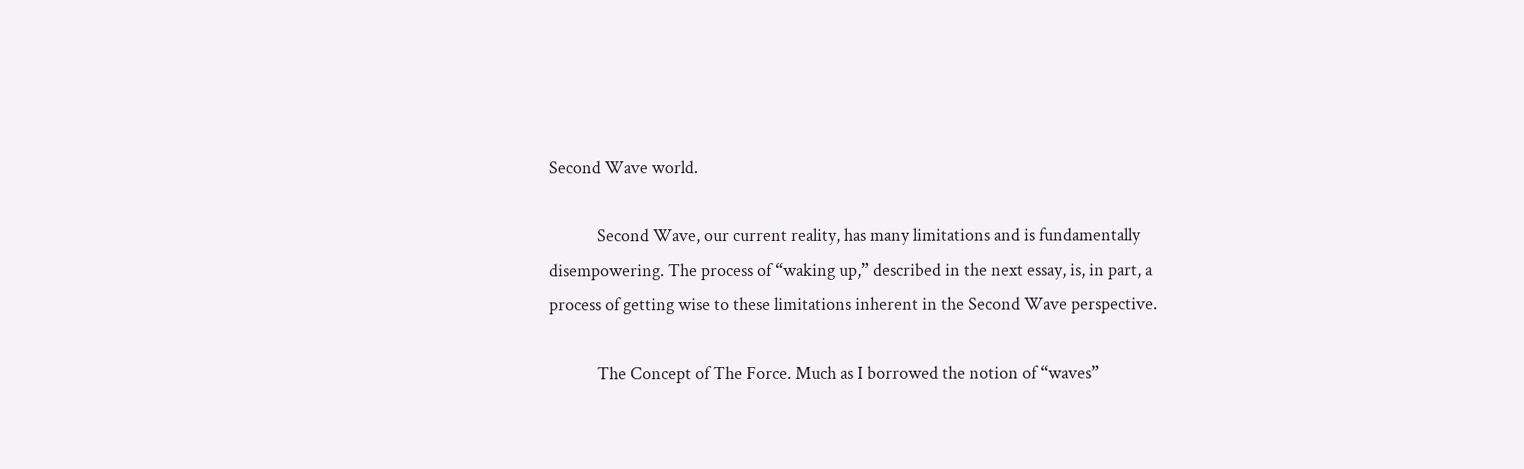Second Wave world.

            Second Wave, our current reality, has many limitations and is fundamentally disempowering. The process of “waking up,” described in the next essay, is, in part, a process of getting wise to these limitations inherent in the Second Wave perspective.

            The Concept of The Force. Much as I borrowed the notion of “waves”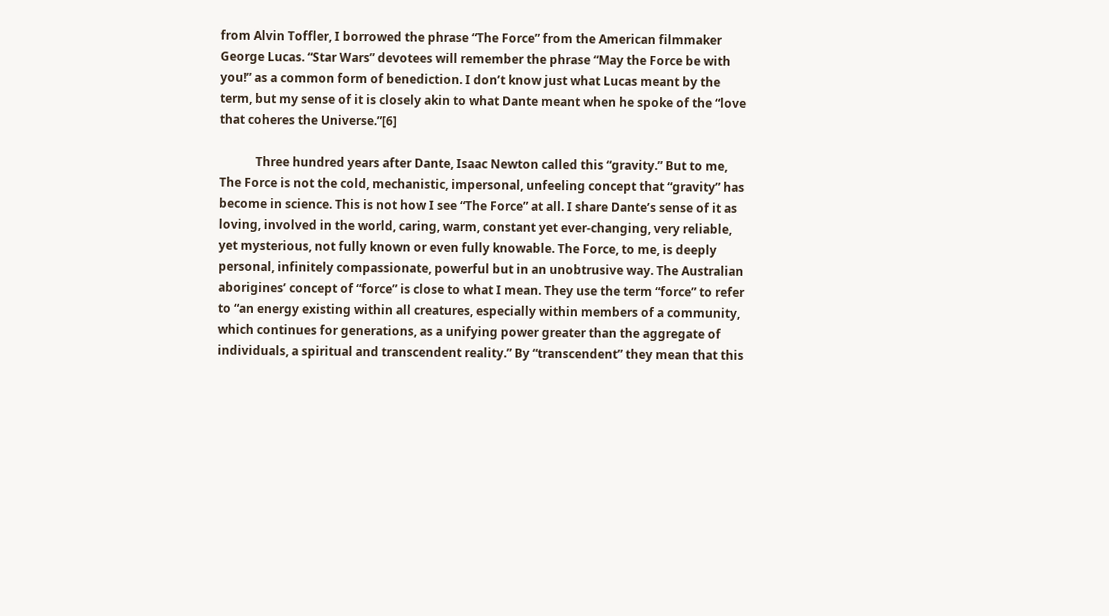from Alvin Toffler, I borrowed the phrase “The Force” from the American filmmaker George Lucas. “Star Wars” devotees will remember the phrase “May the Force be with you!” as a common form of benediction. I don’t know just what Lucas meant by the term, but my sense of it is closely akin to what Dante meant when he spoke of the “love that coheres the Universe.”[6]

            Three hundred years after Dante, Isaac Newton called this “gravity.” But to me, The Force is not the cold, mechanistic, impersonal, unfeeling concept that “gravity” has become in science. This is not how I see “The Force” at all. I share Dante’s sense of it as loving, involved in the world, caring, warm, constant yet ever-changing, very reliable, yet mysterious, not fully known or even fully knowable. The Force, to me, is deeply personal, infinitely compassionate, powerful but in an unobtrusive way. The Australian aborigines’ concept of “force” is close to what I mean. They use the term “force” to refer to “an energy existing within all creatures, especially within members of a community, which continues for generations, as a unifying power greater than the aggregate of individuals, a spiritual and transcendent reality.” By “transcendent” they mean that this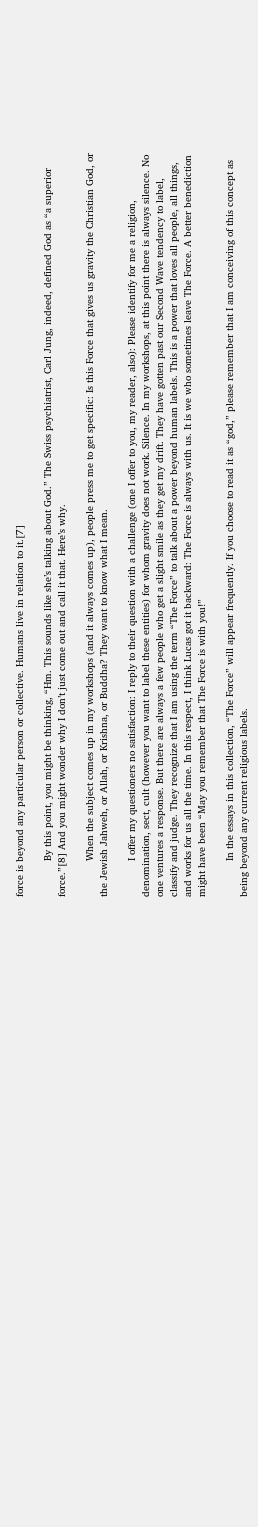force is beyond any particular person or collective. Humans live in relation to it.[7]

            By this point, you might be thinking, “Hm. This sounds like she’s talking about God.” The Swiss psychiatrist, Carl Jung, indeed, defined God as “a superior force.”[8] And you might wonder why I don’t just come out and call it that. Here’s why.

            When the subject comes up in my workshops (and it always comes up), people press me to get specific: Is this Force that gives us gravity the Christian God, or the Jewish Jahweh, or Allah, or Krishna, or Buddha? They want to know what I mean.

            I offer my questioners no satisfaction: I reply to their question with a challenge (one I offer to you, my reader, also): Please identify for me a religion, denomination, sect, cult (however you want to label these entities) for whom gravity does not work. Silence. In my workshops, at this point there is always silence. No one ventures a response. But there are always a few people who get a slight smile as they get my drift. They have gotten past our Second Wave tendency to label, classify and judge. They recognize that I am using the term “The Force” to talk about a power beyond human labels. This is a power that loves all people, all things, and works for us all the time. In this respect, I think Lucas got it backward: The Force is always with us. It is we who sometimes leave The Force. A better benediction might have been “May you remember that The Force is with you!”

            In the essays in this collection, “The Force” will appear frequently. If you choose to read it as “god,” please remember that I am conceiving of this concept as being beyond any current religious labels.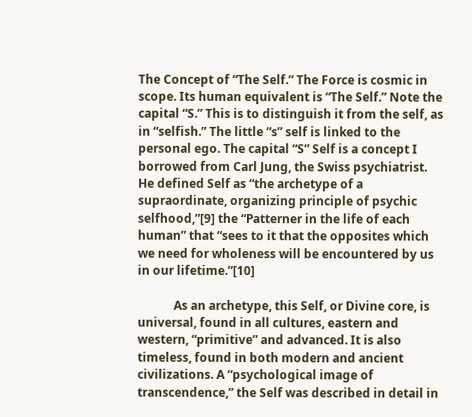The Concept of “The Self.” The Force is cosmic in scope. Its human equivalent is “The Self.” Note the capital “S.” This is to distinguish it from the self, as in “selfish.” The little “s” self is linked to the personal ego. The capital “S” Self is a concept I borrowed from Carl Jung, the Swiss psychiatrist. He defined Self as “the archetype of a supraordinate, organizing principle of psychic selfhood,”[9] the “Patterner in the life of each human” that “sees to it that the opposites which we need for wholeness will be encountered by us in our lifetime.”[10]

            As an archetype, this Self, or Divine core, is universal, found in all cultures, eastern and western, “primitive” and advanced. It is also timeless, found in both modern and ancient civilizations. A “psychological image of transcendence,” the Self was described in detail in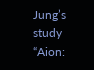Jung’s study “Aion: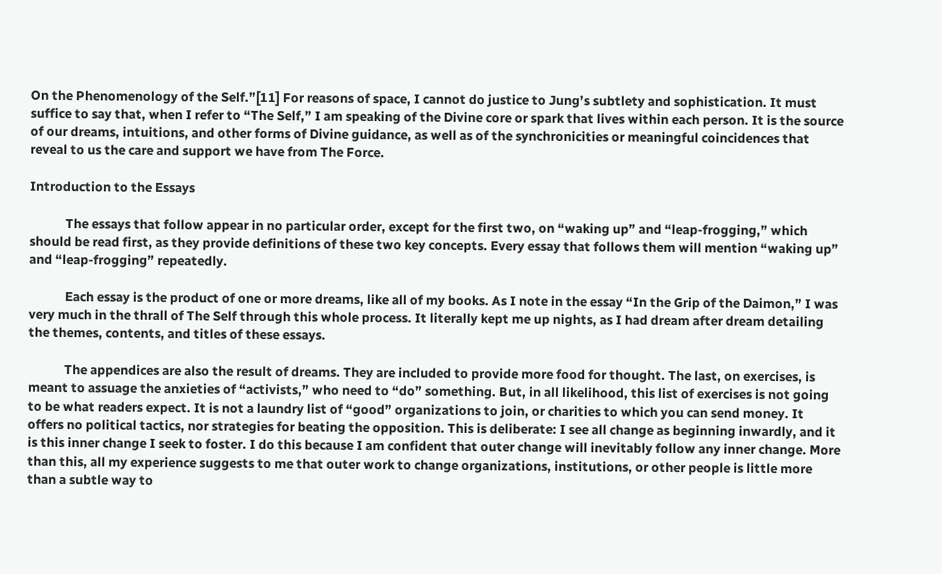On the Phenomenology of the Self.”[11] For reasons of space, I cannot do justice to Jung’s subtlety and sophistication. It must suffice to say that, when I refer to “The Self,” I am speaking of the Divine core or spark that lives within each person. It is the source of our dreams, intuitions, and other forms of Divine guidance, as well as of the synchronicities or meaningful coincidences that reveal to us the care and support we have from The Force.

Introduction to the Essays

            The essays that follow appear in no particular order, except for the first two, on “waking up” and “leap-frogging,” which should be read first, as they provide definitions of these two key concepts. Every essay that follows them will mention “waking up” and “leap-frogging” repeatedly.

            Each essay is the product of one or more dreams, like all of my books. As I note in the essay “In the Grip of the Daimon,” I was very much in the thrall of The Self through this whole process. It literally kept me up nights, as I had dream after dream detailing the themes, contents, and titles of these essays.

            The appendices are also the result of dreams. They are included to provide more food for thought. The last, on exercises, is meant to assuage the anxieties of “activists,” who need to “do” something. But, in all likelihood, this list of exercises is not going to be what readers expect. It is not a laundry list of “good” organizations to join, or charities to which you can send money. It offers no political tactics, nor strategies for beating the opposition. This is deliberate: I see all change as beginning inwardly, and it is this inner change I seek to foster. I do this because I am confident that outer change will inevitably follow any inner change. More than this, all my experience suggests to me that outer work to change organizations, institutions, or other people is little more than a subtle way to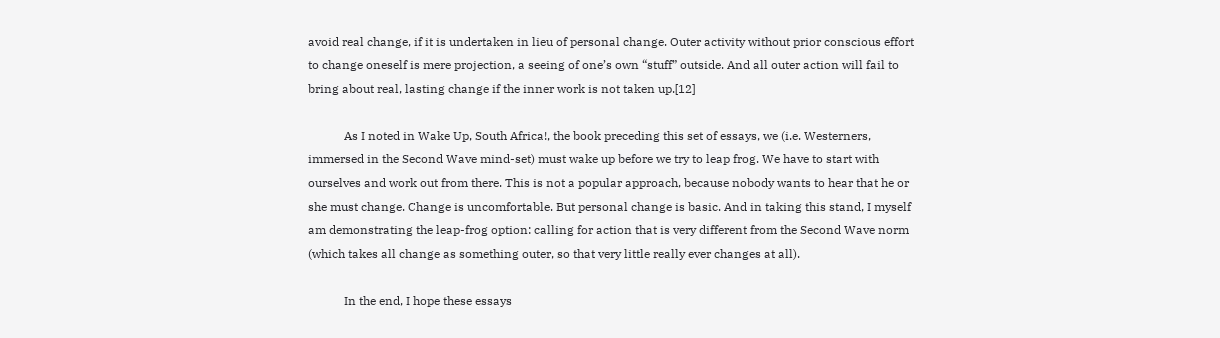avoid real change, if it is undertaken in lieu of personal change. Outer activity without prior conscious effort to change oneself is mere projection, a seeing of one’s own “stuff” outside. And all outer action will fail to bring about real, lasting change if the inner work is not taken up.[12]

            As I noted in Wake Up, South Africa!, the book preceding this set of essays, we (i.e. Westerners, immersed in the Second Wave mind-set) must wake up before we try to leap frog. We have to start with ourselves and work out from there. This is not a popular approach, because nobody wants to hear that he or she must change. Change is uncomfortable. But personal change is basic. And in taking this stand, I myself am demonstrating the leap-frog option: calling for action that is very different from the Second Wave norm (which takes all change as something outer, so that very little really ever changes at all).

            In the end, I hope these essays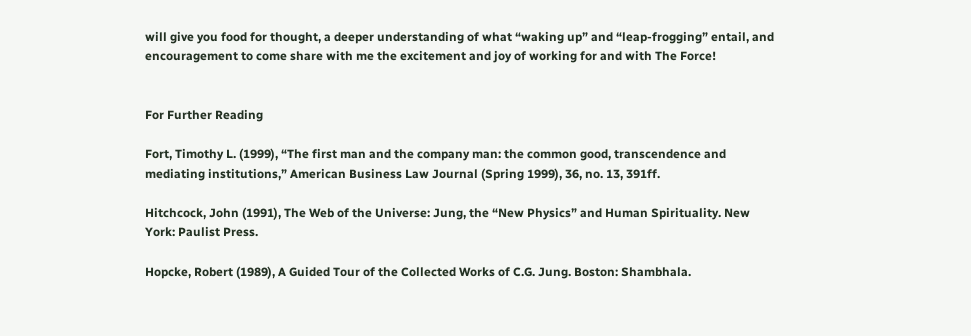will give you food for thought, a deeper understanding of what “waking up” and “leap-frogging” entail, and encouragement to come share with me the excitement and joy of working for and with The Force!


For Further Reading

Fort, Timothy L. (1999), “The first man and the company man: the common good, transcendence and mediating institutions,” American Business Law Journal (Spring 1999), 36, no. 13, 391ff.

Hitchcock, John (1991), The Web of the Universe: Jung, the “New Physics” and Human Spirituality. New York: Paulist Press.

Hopcke, Robert (1989), A Guided Tour of the Collected Works of C.G. Jung. Boston: Shambhala.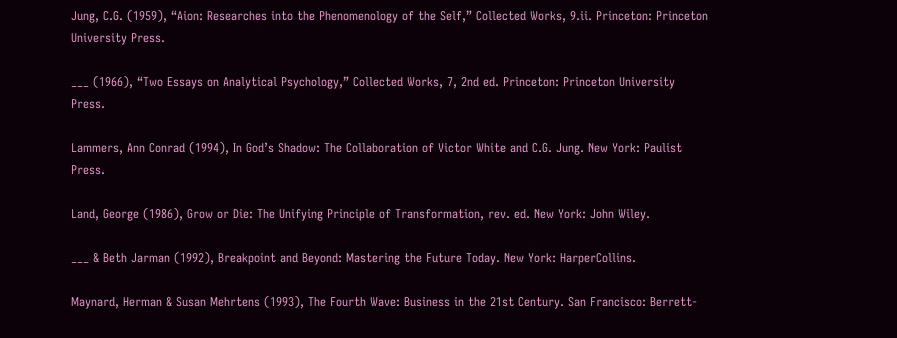Jung, C.G. (1959), “Aion: Researches into the Phenomenology of the Self,” Collected Works, 9.ii. Princeton: Princeton University Press.

___ (1966), “Two Essays on Analytical Psychology,” Collected Works, 7, 2nd ed. Princeton: Princeton University Press.

Lammers, Ann Conrad (1994), In God’s Shadow: The Collaboration of Victor White and C.G. Jung. New York: Paulist Press.

Land, George (1986), Grow or Die: The Unifying Principle of Transformation, rev. ed. New York: John Wiley.

___ & Beth Jarman (1992), Breakpoint and Beyond: Mastering the Future Today. New York: HarperCollins.

Maynard, Herman & Susan Mehrtens (1993), The Fourth Wave: Business in the 21st Century. San Francisco: Berrett-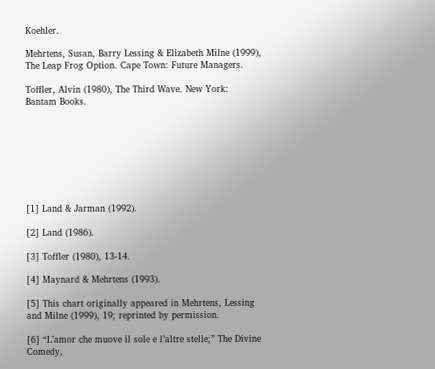Koehler.

Mehrtens, Susan, Barry Lessing & Elizabeth Milne (1999), The Leap Frog Option. Cape Town: Future Managers.

Toffler, Alvin (1980), The Third Wave. New York: Bantam Books.








[1] Land & Jarman (1992).

[2] Land (1986).

[3] Toffler (1980), 13-14.

[4] Maynard & Mehrtens (1993).

[5] This chart originally appeared in Mehrtens, Lessing and Milne (1999), 19; reprinted by permission.

[6] “L’amor che muove il sole e l’altre stelle;” The Divine Comedy,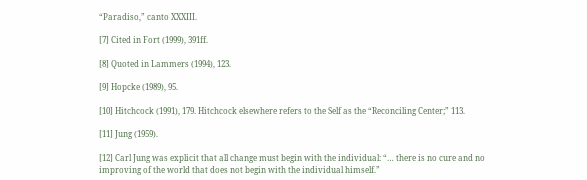“Paradiso,” canto XXXIII.

[7] Cited in Fort (1999), 391ff.

[8] Quoted in Lammers (1994), 123.

[9] Hopcke (1989), 95.

[10] Hitchcock (1991), 179. Hitchcock elsewhere refers to the Self as the “Reconciling Center;” 113.

[11] Jung (1959).

[12] Carl Jung was explicit that all change must begin with the individual: “… there is no cure and no improving of the world that does not begin with the individual himself.”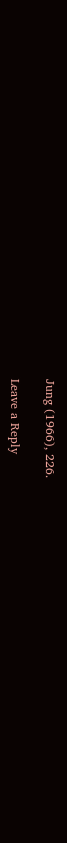Jung (1966), 226.

Leave a Reply